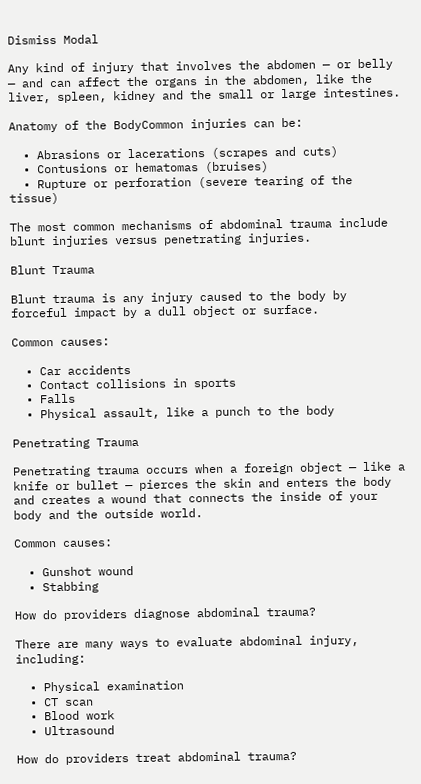Dismiss Modal

Any kind of injury that involves the abdomen — or belly — and can affect the organs in the abdomen, like the liver, spleen, kidney and the small or large intestines.

Anatomy of the BodyCommon injuries can be:

  • Abrasions or lacerations (scrapes and cuts)
  • Contusions or hematomas (bruises)
  • Rupture or perforation (severe tearing of the tissue)

The most common mechanisms of abdominal trauma include blunt injuries versus penetrating injuries.

Blunt Trauma

Blunt trauma is any injury caused to the body by forceful impact by a dull object or surface.

Common causes:

  • Car accidents
  • Contact collisions in sports
  • Falls
  • Physical assault, like a punch to the body

Penetrating Trauma

Penetrating trauma occurs when a foreign object — like a knife or bullet — pierces the skin and enters the body and creates a wound that connects the inside of your body and the outside world.

Common causes:

  • Gunshot wound
  • Stabbing

How do providers diagnose abdominal trauma?

There are many ways to evaluate abdominal injury, including:

  • Physical examination
  • CT scan
  • Blood work
  • Ultrasound

How do providers treat abdominal trauma?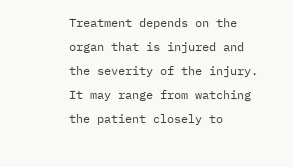Treatment depends on the organ that is injured and the severity of the injury. It may range from watching the patient closely to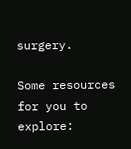surgery.

Some resources for you to explore: